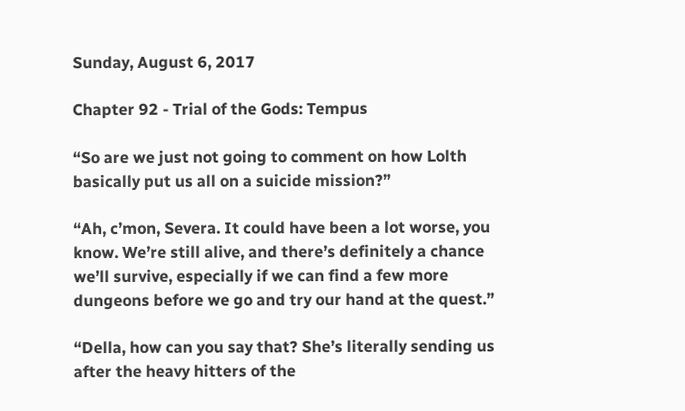Sunday, August 6, 2017

Chapter 92 - Trial of the Gods: Tempus

“So are we just not going to comment on how Lolth basically put us all on a suicide mission?”

“Ah, c’mon, Severa. It could have been a lot worse, you know. We’re still alive, and there’s definitely a chance we’ll survive, especially if we can find a few more dungeons before we go and try our hand at the quest.”

“Della, how can you say that? She’s literally sending us after the heavy hitters of the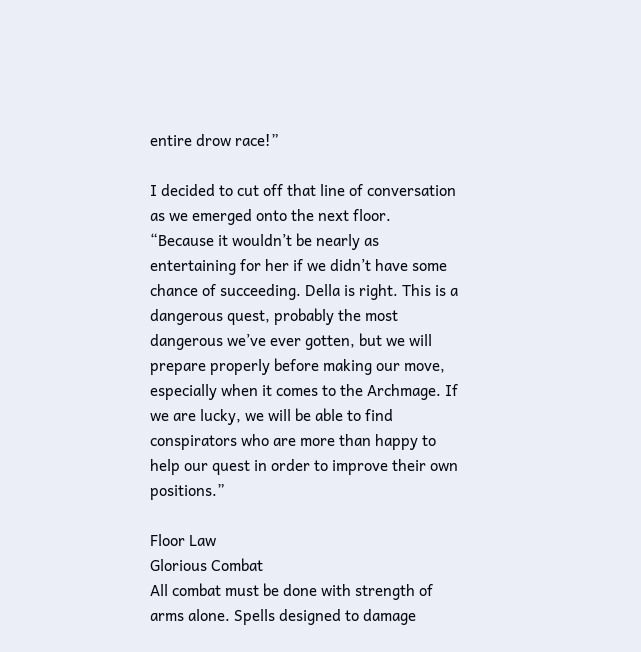entire drow race!”

I decided to cut off that line of conversation as we emerged onto the next floor. “Because it wouldn’t be nearly as entertaining for her if we didn’t have some chance of succeeding. Della is right. This is a dangerous quest, probably the most dangerous we’ve ever gotten, but we will prepare properly before making our move, especially when it comes to the Archmage. If we are lucky, we will be able to find conspirators who are more than happy to help our quest in order to improve their own positions.”

Floor Law
Glorious Combat
All combat must be done with strength of arms alone. Spells designed to damage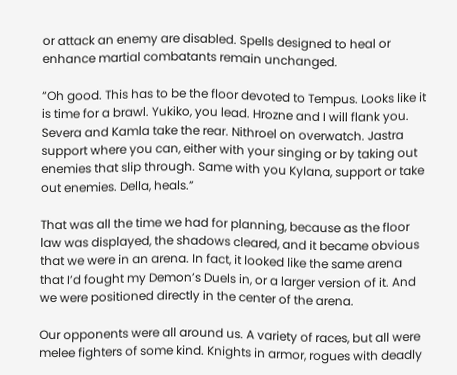or attack an enemy are disabled. Spells designed to heal or enhance martial combatants remain unchanged.

“Oh good. This has to be the floor devoted to Tempus. Looks like it is time for a brawl. Yukiko, you lead. Hrozne and I will flank you. Severa and Kamla take the rear. Nithroel on overwatch. Jastra support where you can, either with your singing or by taking out enemies that slip through. Same with you Kylana, support or take out enemies. Della, heals.”

That was all the time we had for planning, because as the floor law was displayed, the shadows cleared, and it became obvious that we were in an arena. In fact, it looked like the same arena that I’d fought my Demon’s Duels in, or a larger version of it. And we were positioned directly in the center of the arena.

Our opponents were all around us. A variety of races, but all were melee fighters of some kind. Knights in armor, rogues with deadly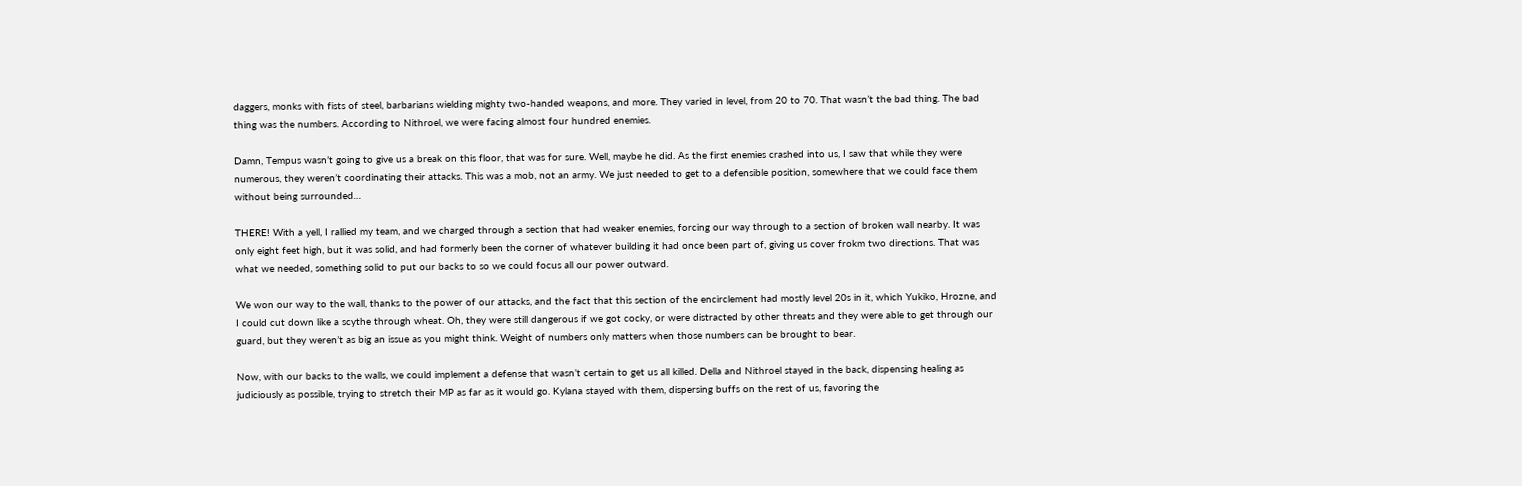daggers, monks with fists of steel, barbarians wielding mighty two-handed weapons, and more. They varied in level, from 20 to 70. That wasn’t the bad thing. The bad thing was the numbers. According to Nithroel, we were facing almost four hundred enemies.

Damn, Tempus wasn’t going to give us a break on this floor, that was for sure. Well, maybe he did. As the first enemies crashed into us, I saw that while they were numerous, they weren’t coordinating their attacks. This was a mob, not an army. We just needed to get to a defensible position, somewhere that we could face them without being surrounded…

THERE! With a yell, I rallied my team, and we charged through a section that had weaker enemies, forcing our way through to a section of broken wall nearby. It was only eight feet high, but it was solid, and had formerly been the corner of whatever building it had once been part of, giving us cover frokm two directions. That was what we needed, something solid to put our backs to so we could focus all our power outward.

We won our way to the wall, thanks to the power of our attacks, and the fact that this section of the encirclement had mostly level 20s in it, which Yukiko, Hrozne, and I could cut down like a scythe through wheat. Oh, they were still dangerous if we got cocky, or were distracted by other threats and they were able to get through our guard, but they weren’t as big an issue as you might think. Weight of numbers only matters when those numbers can be brought to bear.

Now, with our backs to the walls, we could implement a defense that wasn’t certain to get us all killed. Della and Nithroel stayed in the back, dispensing healing as judiciously as possible, trying to stretch their MP as far as it would go. Kylana stayed with them, dispersing buffs on the rest of us, favoring the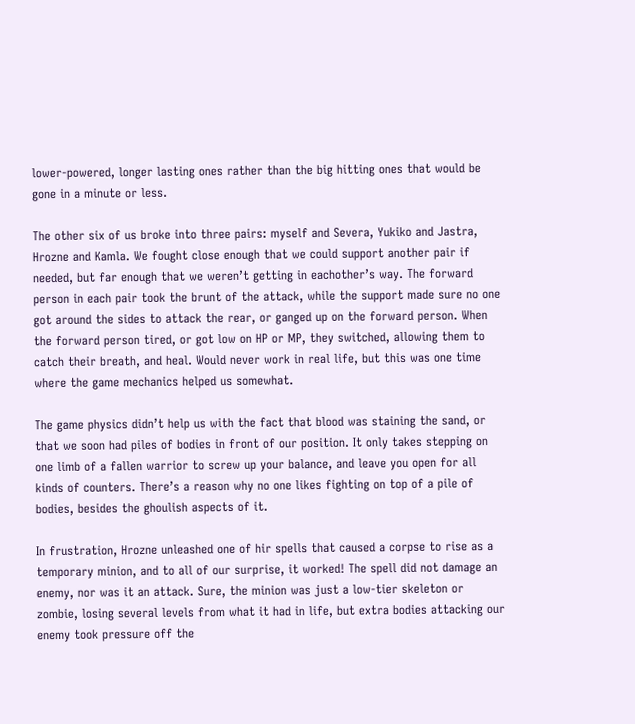lower-powered, longer lasting ones rather than the big hitting ones that would be gone in a minute or less.

The other six of us broke into three pairs: myself and Severa, Yukiko and Jastra, Hrozne and Kamla. We fought close enough that we could support another pair if needed, but far enough that we weren’t getting in eachother’s way. The forward person in each pair took the brunt of the attack, while the support made sure no one got around the sides to attack the rear, or ganged up on the forward person. When the forward person tired, or got low on HP or MP, they switched, allowing them to catch their breath, and heal. Would never work in real life, but this was one time where the game mechanics helped us somewhat.

The game physics didn’t help us with the fact that blood was staining the sand, or that we soon had piles of bodies in front of our position. It only takes stepping on one limb of a fallen warrior to screw up your balance, and leave you open for all kinds of counters. There’s a reason why no one likes fighting on top of a pile of bodies, besides the ghoulish aspects of it.

In frustration, Hrozne unleashed one of hir spells that caused a corpse to rise as a temporary minion, and to all of our surprise, it worked! The spell did not damage an enemy, nor was it an attack. Sure, the minion was just a low-tier skeleton or zombie, losing several levels from what it had in life, but extra bodies attacking our enemy took pressure off the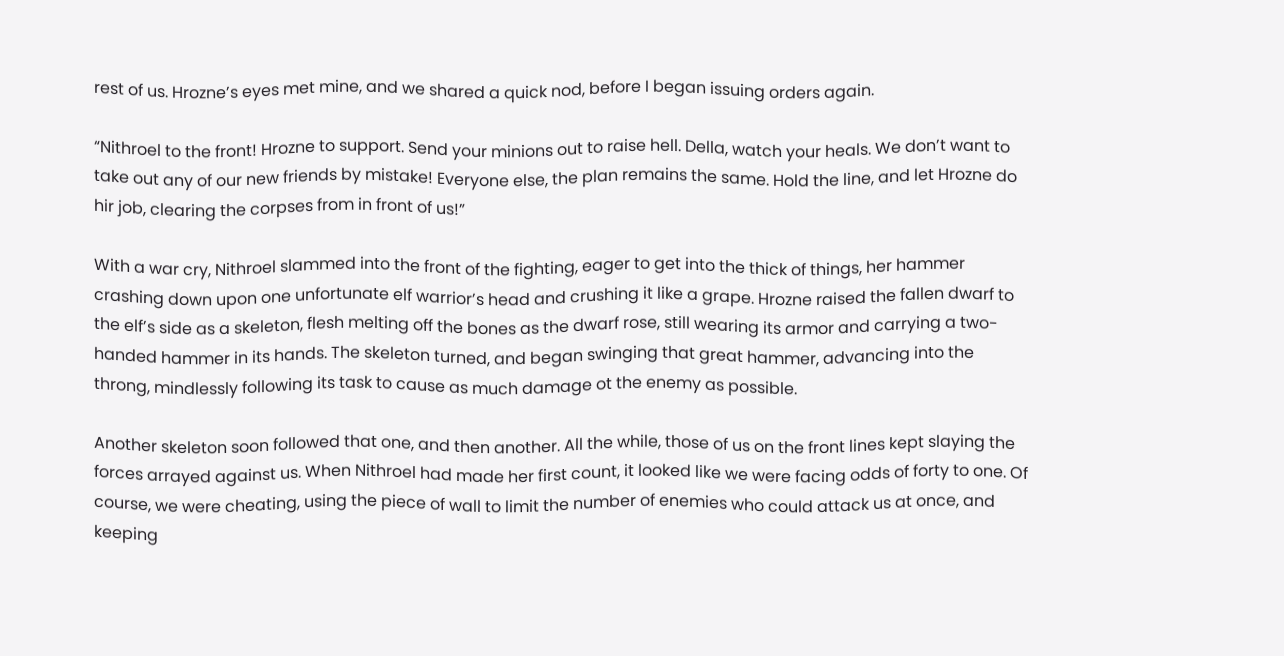rest of us. Hrozne’s eyes met mine, and we shared a quick nod, before I began issuing orders again.

“Nithroel to the front! Hrozne to support. Send your minions out to raise hell. Della, watch your heals. We don’t want to take out any of our new friends by mistake! Everyone else, the plan remains the same. Hold the line, and let Hrozne do hir job, clearing the corpses from in front of us!”

With a war cry, Nithroel slammed into the front of the fighting, eager to get into the thick of things, her hammer crashing down upon one unfortunate elf warrior’s head and crushing it like a grape. Hrozne raised the fallen dwarf to the elf’s side as a skeleton, flesh melting off the bones as the dwarf rose, still wearing its armor and carrying a two-handed hammer in its hands. The skeleton turned, and began swinging that great hammer, advancing into the throng, mindlessly following its task to cause as much damage ot the enemy as possible.

Another skeleton soon followed that one, and then another. All the while, those of us on the front lines kept slaying the forces arrayed against us. When Nithroel had made her first count, it looked like we were facing odds of forty to one. Of course, we were cheating, using the piece of wall to limit the number of enemies who could attack us at once, and keeping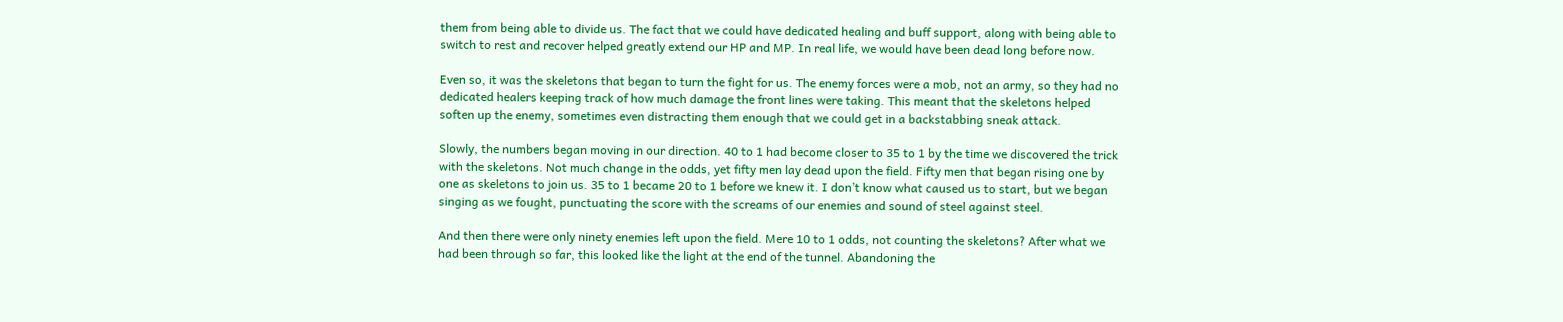them from being able to divide us. The fact that we could have dedicated healing and buff support, along with being able to switch to rest and recover helped greatly extend our HP and MP. In real life, we would have been dead long before now.

Even so, it was the skeletons that began to turn the fight for us. The enemy forces were a mob, not an army, so they had no dedicated healers keeping track of how much damage the front lines were taking. This meant that the skeletons helped soften up the enemy, sometimes even distracting them enough that we could get in a backstabbing sneak attack.

Slowly, the numbers began moving in our direction. 40 to 1 had become closer to 35 to 1 by the time we discovered the trick with the skeletons. Not much change in the odds, yet fifty men lay dead upon the field. Fifty men that began rising one by one as skeletons to join us. 35 to 1 became 20 to 1 before we knew it. I don’t know what caused us to start, but we began singing as we fought, punctuating the score with the screams of our enemies and sound of steel against steel.

And then there were only ninety enemies left upon the field. Mere 10 to 1 odds, not counting the skeletons? After what we had been through so far, this looked like the light at the end of the tunnel. Abandoning the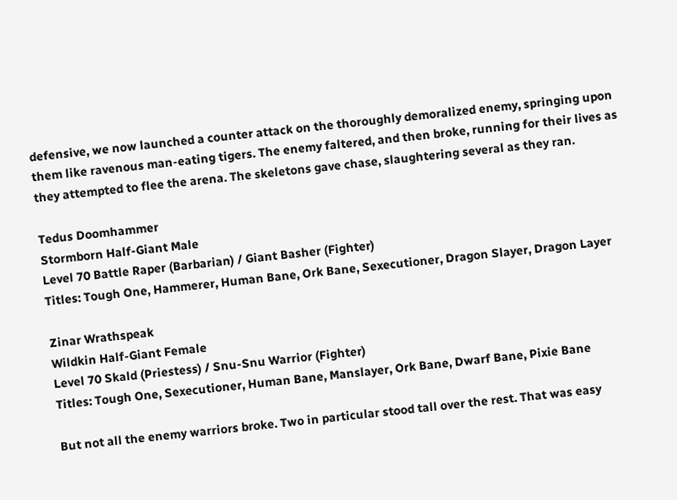defensive, we now launched a counter attack on the thoroughly demoralized enemy, springing upon them like ravenous man-eating tigers. The enemy faltered, and then broke, running for their lives as they attempted to flee the arena. The skeletons gave chase, slaughtering several as they ran.

Tedus Doomhammer
Stormborn Half-Giant Male
Level 70 Battle Raper (Barbarian) / Giant Basher (Fighter)
Titles: Tough One, Hammerer, Human Bane, Ork Bane, Sexecutioner, Dragon Slayer, Dragon Layer

Zinar Wrathspeak
Wildkin Half-Giant Female
Level 70 Skald (Priestess) / Snu-Snu Warrior (Fighter)
Titles: Tough One, Sexecutioner, Human Bane, Manslayer, Ork Bane, Dwarf Bane, Pixie Bane

But not all the enemy warriors broke. Two in particular stood tall over the rest. That was easy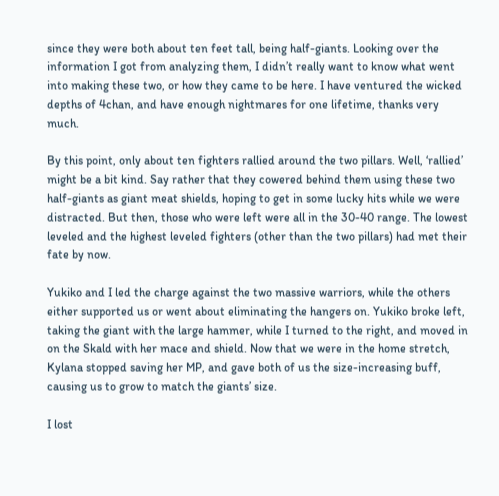since they were both about ten feet tall, being half-giants. Looking over the information I got from analyzing them, I didn’t really want to know what went into making these two, or how they came to be here. I have ventured the wicked depths of 4chan, and have enough nightmares for one lifetime, thanks very much.

By this point, only about ten fighters rallied around the two pillars. Well, ‘rallied’ might be a bit kind. Say rather that they cowered behind them using these two half-giants as giant meat shields, hoping to get in some lucky hits while we were distracted. But then, those who were left were all in the 30-40 range. The lowest leveled and the highest leveled fighters (other than the two pillars) had met their fate by now.

Yukiko and I led the charge against the two massive warriors, while the others either supported us or went about eliminating the hangers on. Yukiko broke left, taking the giant with the large hammer, while I turned to the right, and moved in on the Skald with her mace and shield. Now that we were in the home stretch, Kylana stopped saving her MP, and gave both of us the size-increasing buff, causing us to grow to match the giants’ size.

I lost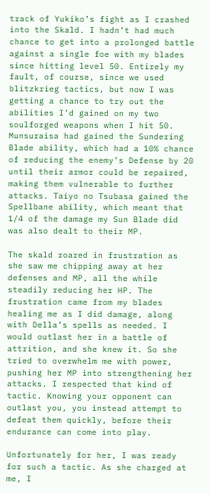track of Yukiko’s fight as I crashed into the Skald. I hadn’t had much chance to get into a prolonged battle against a single foe with my blades since hitting level 50. Entirely my fault, of course, since we used blitzkrieg tactics, but now I was getting a chance to try out the abilities I’d gained on my two soulforged weapons when I hit 50. Munsuraisa had gained the Sundering Blade ability, which had a 10% chance of reducing the enemy’s Defense by 20 until their armor could be repaired, making them vulnerable to further attacks. Taiyo no Tsubasa gained the Spellbane ability, which meant that 1/4 of the damage my Sun Blade did was also dealt to their MP.

The skald roared in frustration as she saw me chipping away at her defenses and MP, all the while steadily reducing her HP. The frustration came from my blades healing me as I did damage, along with Della’s spells as needed. I would outlast her in a battle of attrition, and she knew it. So she tried to overwhelm me with power, pushing her MP into strengthening her attacks. I respected that kind of tactic. Knowing your opponent can outlast you, you instead attempt to defeat them quickly, before their endurance can come into play.

Unfortunately for her, I was ready for such a tactic. As she charged at me, I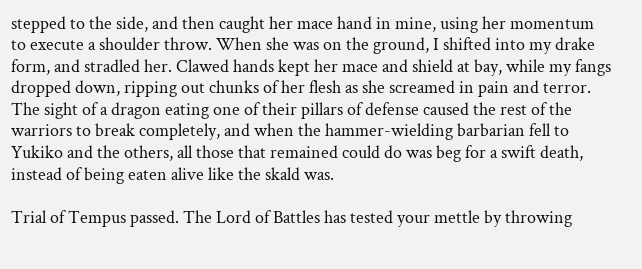stepped to the side, and then caught her mace hand in mine, using her momentum to execute a shoulder throw. When she was on the ground, I shifted into my drake form, and stradled her. Clawed hands kept her mace and shield at bay, while my fangs dropped down, ripping out chunks of her flesh as she screamed in pain and terror. The sight of a dragon eating one of their pillars of defense caused the rest of the warriors to break completely, and when the hammer-wielding barbarian fell to Yukiko and the others, all those that remained could do was beg for a swift death, instead of being eaten alive like the skald was.

Trial of Tempus passed. The Lord of Battles has tested your mettle by throwing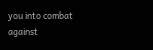you into combat against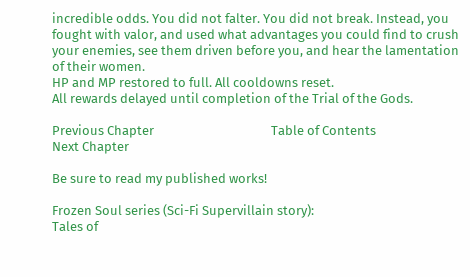incredible odds. You did not falter. You did not break. Instead, you fought with valor, and used what advantages you could find to crush your enemies, see them driven before you, and hear the lamentation of their women.
HP and MP restored to full. All cooldowns reset.
All rewards delayed until completion of the Trial of the Gods.

Previous Chapter                                       Table of Contents                                         Next Chapter

Be sure to read my published works!

Frozen Soul series (Sci-Fi Supervillain story):
Tales of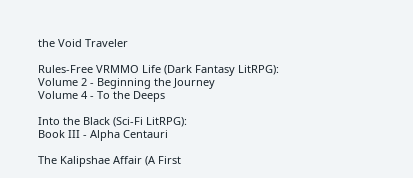the Void Traveler

Rules-Free VRMMO Life (Dark Fantasy LitRPG):
Volume 2 - Beginning the Journey
Volume 4 - To the Deeps

Into the Black (Sci-Fi LitRPG):
Book III - Alpha Centauri

The Kalipshae Affair (A First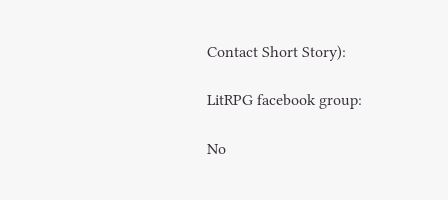Contact Short Story):

LitRPG facebook group:

No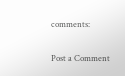comments:

Post a Comment